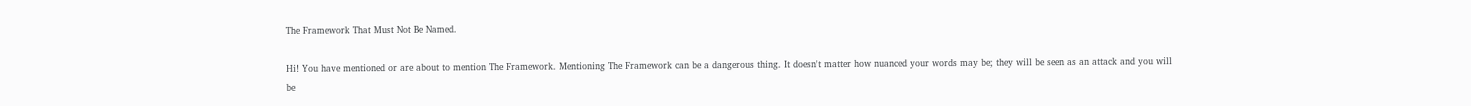The Framework That Must Not Be Named.

Hi! You have mentioned or are about to mention The Framework. Mentioning The Framework can be a dangerous thing. It doesn't matter how nuanced your words may be; they will be seen as an attack and you will be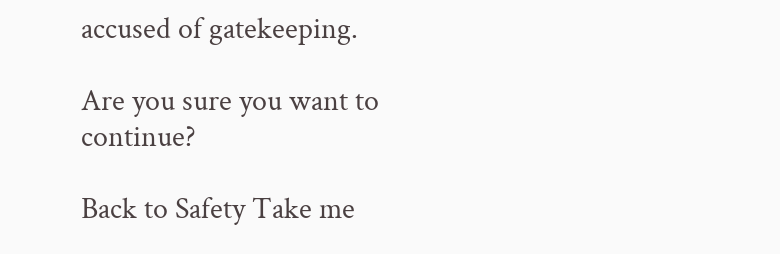accused of gatekeeping.

Are you sure you want to continue?

Back to Safety Take me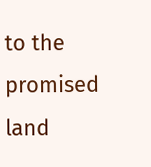to the promised land